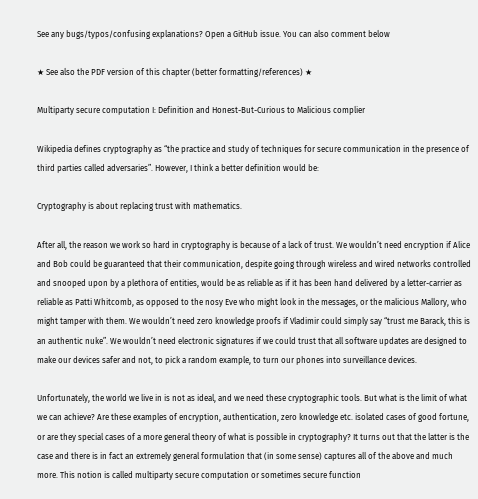See any bugs/typos/confusing explanations? Open a GitHub issue. You can also comment below

★ See also the PDF version of this chapter (better formatting/references) ★

Multiparty secure computation I: Definition and Honest-But-Curious to Malicious complier

Wikipedia defines cryptography as “the practice and study of techniques for secure communication in the presence of third parties called adversaries”. However, I think a better definition would be:

Cryptography is about replacing trust with mathematics.

After all, the reason we work so hard in cryptography is because of a lack of trust. We wouldn’t need encryption if Alice and Bob could be guaranteed that their communication, despite going through wireless and wired networks controlled and snooped upon by a plethora of entities, would be as reliable as if it has been hand delivered by a letter-carrier as reliable as Patti Whitcomb, as opposed to the nosy Eve who might look in the messages, or the malicious Mallory, who might tamper with them. We wouldn’t need zero knowledge proofs if Vladimir could simply say “trust me Barack, this is an authentic nuke”. We wouldn’t need electronic signatures if we could trust that all software updates are designed to make our devices safer and not, to pick a random example, to turn our phones into surveillance devices.

Unfortunately, the world we live in is not as ideal, and we need these cryptographic tools. But what is the limit of what we can achieve? Are these examples of encryption, authentication, zero knowledge etc. isolated cases of good fortune, or are they special cases of a more general theory of what is possible in cryptography? It turns out that the latter is the case and there is in fact an extremely general formulation that (in some sense) captures all of the above and much more. This notion is called multiparty secure computation or sometimes secure function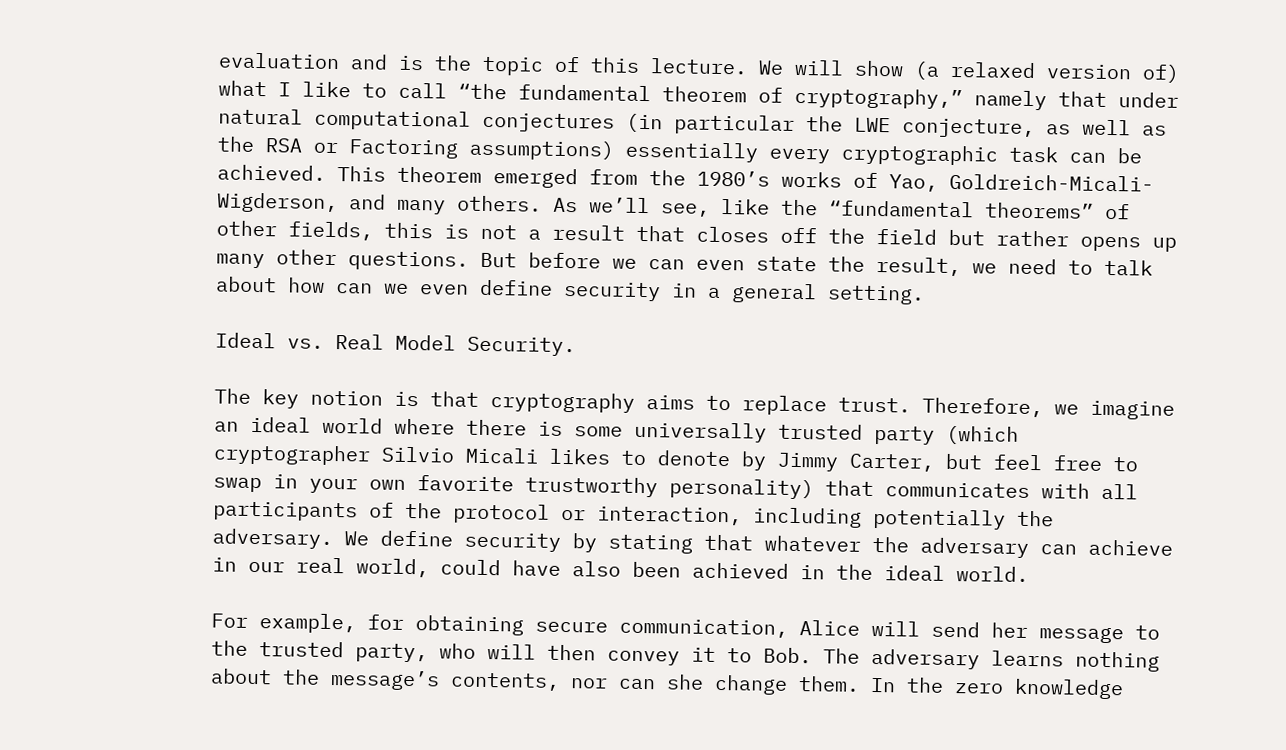evaluation and is the topic of this lecture. We will show (a relaxed version of) what I like to call “the fundamental theorem of cryptography,” namely that under natural computational conjectures (in particular the LWE conjecture, as well as the RSA or Factoring assumptions) essentially every cryptographic task can be achieved. This theorem emerged from the 1980’s works of Yao, Goldreich-Micali-Wigderson, and many others. As we’ll see, like the “fundamental theorems” of other fields, this is not a result that closes off the field but rather opens up many other questions. But before we can even state the result, we need to talk about how can we even define security in a general setting.

Ideal vs. Real Model Security.

The key notion is that cryptography aims to replace trust. Therefore, we imagine an ideal world where there is some universally trusted party (which cryptographer Silvio Micali likes to denote by Jimmy Carter, but feel free to swap in your own favorite trustworthy personality) that communicates with all participants of the protocol or interaction, including potentially the adversary. We define security by stating that whatever the adversary can achieve in our real world, could have also been achieved in the ideal world.

For example, for obtaining secure communication, Alice will send her message to the trusted party, who will then convey it to Bob. The adversary learns nothing about the message’s contents, nor can she change them. In the zero knowledge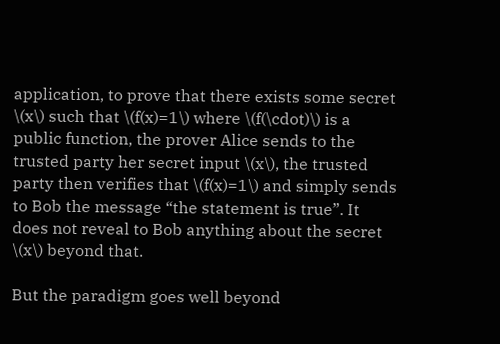application, to prove that there exists some secret \(x\) such that \(f(x)=1\) where \(f(\cdot)\) is a public function, the prover Alice sends to the trusted party her secret input \(x\), the trusted party then verifies that \(f(x)=1\) and simply sends to Bob the message “the statement is true”. It does not reveal to Bob anything about the secret \(x\) beyond that.

But the paradigm goes well beyond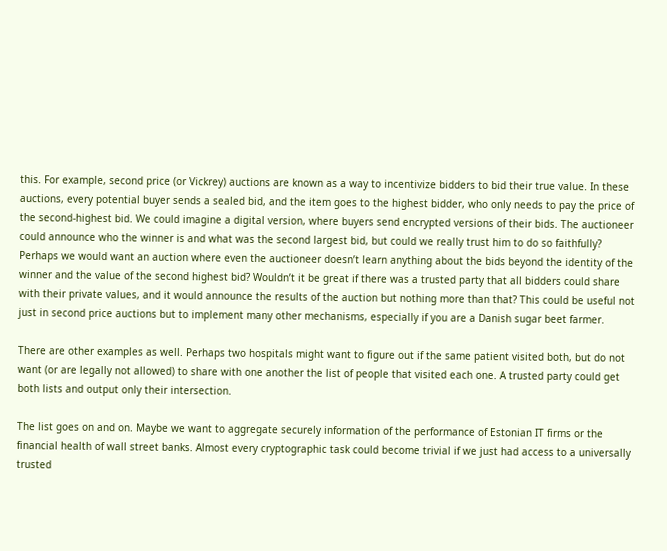this. For example, second price (or Vickrey) auctions are known as a way to incentivize bidders to bid their true value. In these auctions, every potential buyer sends a sealed bid, and the item goes to the highest bidder, who only needs to pay the price of the second-highest bid. We could imagine a digital version, where buyers send encrypted versions of their bids. The auctioneer could announce who the winner is and what was the second largest bid, but could we really trust him to do so faithfully? Perhaps we would want an auction where even the auctioneer doesn’t learn anything about the bids beyond the identity of the winner and the value of the second highest bid? Wouldn’t it be great if there was a trusted party that all bidders could share with their private values, and it would announce the results of the auction but nothing more than that? This could be useful not just in second price auctions but to implement many other mechanisms, especially if you are a Danish sugar beet farmer.

There are other examples as well. Perhaps two hospitals might want to figure out if the same patient visited both, but do not want (or are legally not allowed) to share with one another the list of people that visited each one. A trusted party could get both lists and output only their intersection.

The list goes on and on. Maybe we want to aggregate securely information of the performance of Estonian IT firms or the financial health of wall street banks. Almost every cryptographic task could become trivial if we just had access to a universally trusted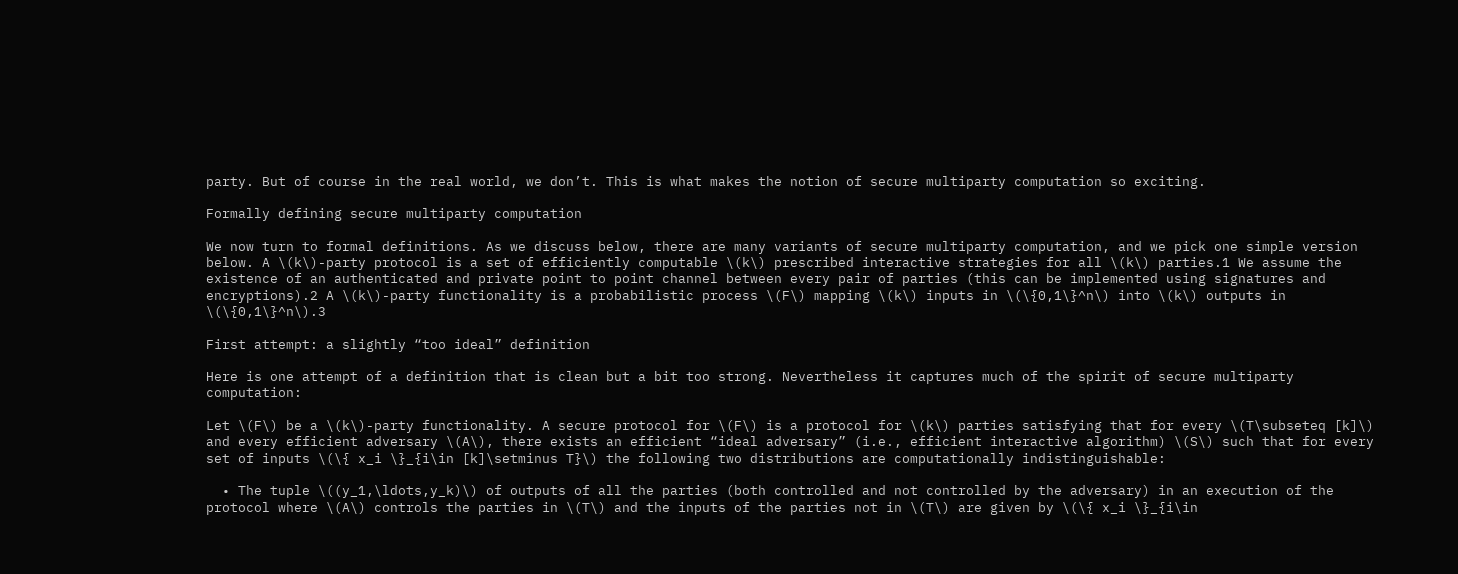party. But of course in the real world, we don’t. This is what makes the notion of secure multiparty computation so exciting.

Formally defining secure multiparty computation

We now turn to formal definitions. As we discuss below, there are many variants of secure multiparty computation, and we pick one simple version below. A \(k\)-party protocol is a set of efficiently computable \(k\) prescribed interactive strategies for all \(k\) parties.1 We assume the existence of an authenticated and private point to point channel between every pair of parties (this can be implemented using signatures and encryptions).2 A \(k\)-party functionality is a probabilistic process \(F\) mapping \(k\) inputs in \(\{0,1\}^n\) into \(k\) outputs in \(\{0,1\}^n\).3

First attempt: a slightly “too ideal” definition

Here is one attempt of a definition that is clean but a bit too strong. Nevertheless it captures much of the spirit of secure multiparty computation:

Let \(F\) be a \(k\)-party functionality. A secure protocol for \(F\) is a protocol for \(k\) parties satisfying that for every \(T\subseteq [k]\) and every efficient adversary \(A\), there exists an efficient “ideal adversary” (i.e., efficient interactive algorithm) \(S\) such that for every set of inputs \(\{ x_i \}_{i\in [k]\setminus T}\) the following two distributions are computationally indistinguishable:

  • The tuple \((y_1,\ldots,y_k)\) of outputs of all the parties (both controlled and not controlled by the adversary) in an execution of the protocol where \(A\) controls the parties in \(T\) and the inputs of the parties not in \(T\) are given by \(\{ x_i \}_{i\in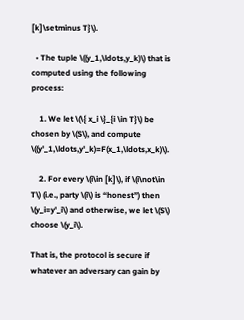[k]\setminus T}\).

  • The tuple \((y_1,\ldots,y_k)\) that is computed using the following process:

    1. We let \(\{ x_i \}_{i \in T}\) be chosen by \(S\), and compute \((y'_1,\ldots,y'_k)=F(x_1,\ldots,x_k)\).

    2. For every \(i\in [k]\), if \(i\not\in T\) (i.e., party \(i\) is “honest”) then \(y_i=y'_i\) and otherwise, we let \(S\) choose \(y_i\).

That is, the protocol is secure if whatever an adversary can gain by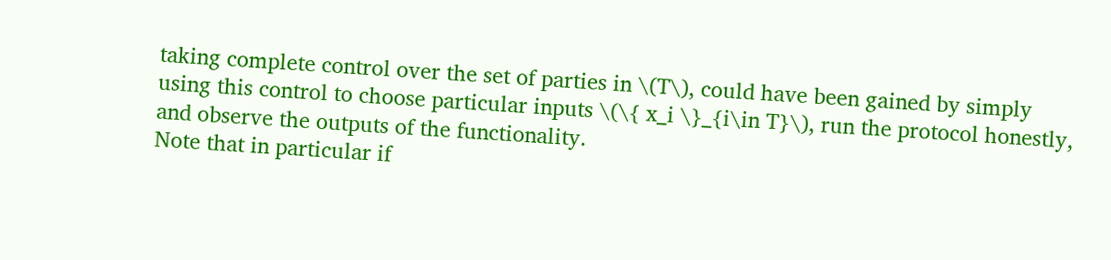taking complete control over the set of parties in \(T\), could have been gained by simply using this control to choose particular inputs \(\{ x_i \}_{i\in T}\), run the protocol honestly, and observe the outputs of the functionality.
Note that in particular if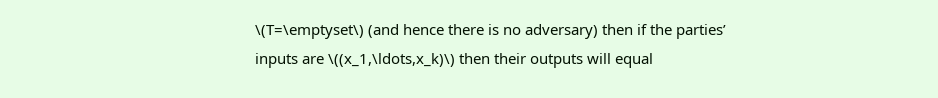\(T=\emptyset\) (and hence there is no adversary) then if the parties’ inputs are \((x_1,\ldots,x_k)\) then their outputs will equal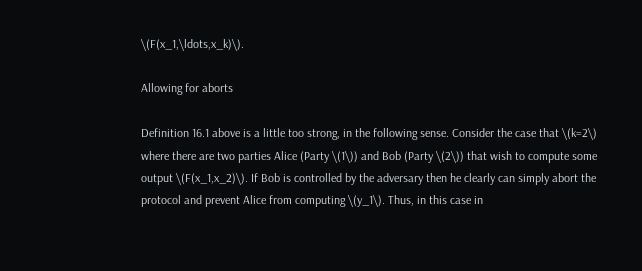\(F(x_1,\ldots,x_k)\).

Allowing for aborts

Definition 16.1 above is a little too strong, in the following sense. Consider the case that \(k=2\) where there are two parties Alice (Party \(1\)) and Bob (Party \(2\)) that wish to compute some output \(F(x_1,x_2)\). If Bob is controlled by the adversary then he clearly can simply abort the protocol and prevent Alice from computing \(y_1\). Thus, in this case in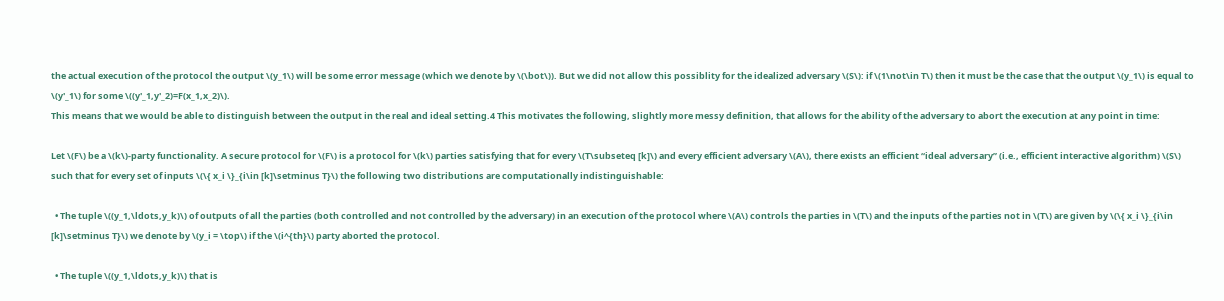the actual execution of the protocol the output \(y_1\) will be some error message (which we denote by \(\bot\)). But we did not allow this possiblity for the idealized adversary \(S\): if \(1\not\in T\) then it must be the case that the output \(y_1\) is equal to \(y'_1\) for some \((y'_1,y'_2)=F(x_1,x_2)\).
This means that we would be able to distinguish between the output in the real and ideal setting.4 This motivates the following, slightly more messy definition, that allows for the ability of the adversary to abort the execution at any point in time:

Let \(F\) be a \(k\)-party functionality. A secure protocol for \(F\) is a protocol for \(k\) parties satisfying that for every \(T\subseteq [k]\) and every efficient adversary \(A\), there exists an efficient “ideal adversary” (i.e., efficient interactive algorithm) \(S\) such that for every set of inputs \(\{ x_i \}_{i\in [k]\setminus T}\) the following two distributions are computationally indistinguishable:

  • The tuple \((y_1,\ldots,y_k)\) of outputs of all the parties (both controlled and not controlled by the adversary) in an execution of the protocol where \(A\) controls the parties in \(T\) and the inputs of the parties not in \(T\) are given by \(\{ x_i \}_{i\in [k]\setminus T}\) we denote by \(y_i = \top\) if the \(i^{th}\) party aborted the protocol.

  • The tuple \((y_1,\ldots,y_k)\) that is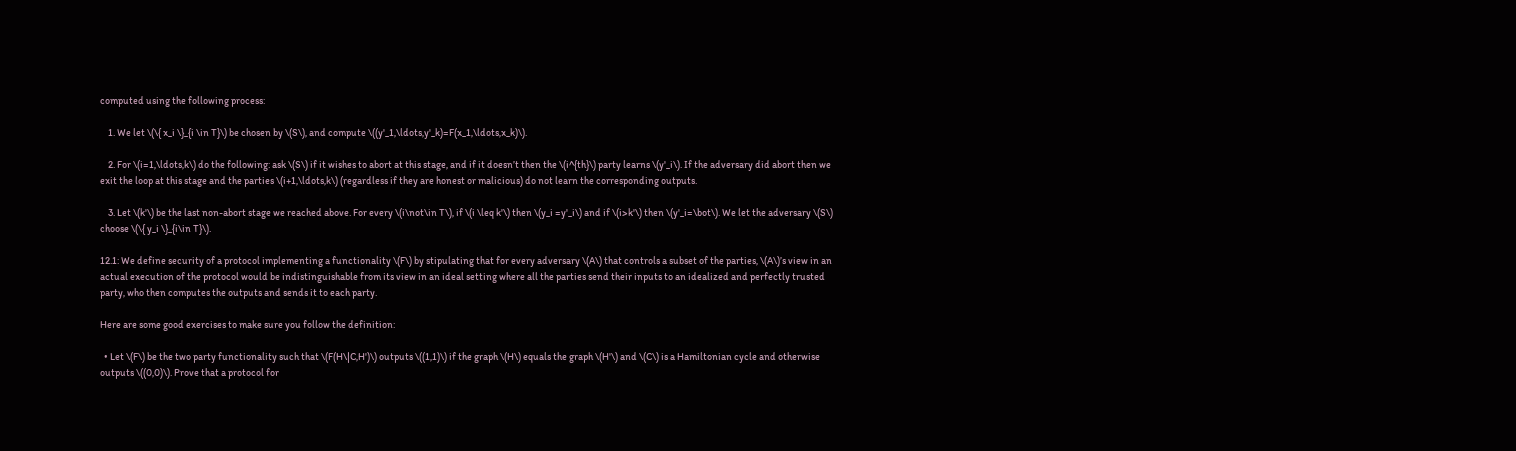computed using the following process:

    1. We let \(\{ x_i \}_{i \in T}\) be chosen by \(S\), and compute \((y'_1,\ldots,y'_k)=F(x_1,\ldots,x_k)\).

    2. For \(i=1,\ldots,k\) do the following: ask \(S\) if it wishes to abort at this stage, and if it doesn’t then the \(i^{th}\) party learns \(y'_i\). If the adversary did abort then we exit the loop at this stage and the parties \(i+1,\ldots,k\) (regardless if they are honest or malicious) do not learn the corresponding outputs.

    3. Let \(k'\) be the last non-abort stage we reached above. For every \(i\not\in T\), if \(i \leq k'\) then \(y_i =y'_i\) and if \(i>k'\) then \(y'_i=\bot\). We let the adversary \(S\) choose \(\{ y_i \}_{i\in T}\).

12.1: We define security of a protocol implementing a functionality \(F\) by stipulating that for every adversary \(A\) that controls a subset of the parties, \(A\)’s view in an actual execution of the protocol would be indistinguishable from its view in an ideal setting where all the parties send their inputs to an idealized and perfectly trusted party, who then computes the outputs and sends it to each party.

Here are some good exercises to make sure you follow the definition:

  • Let \(F\) be the two party functionality such that \(F(H\|C,H')\) outputs \((1,1)\) if the graph \(H\) equals the graph \(H'\) and \(C\) is a Hamiltonian cycle and otherwise outputs \((0,0)\). Prove that a protocol for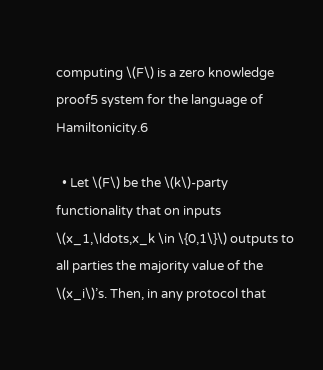computing \(F\) is a zero knowledge proof5 system for the language of Hamiltonicity.6

  • Let \(F\) be the \(k\)-party functionality that on inputs \(x_1,\ldots,x_k \in \{0,1\}\) outputs to all parties the majority value of the \(x_i\)’s. Then, in any protocol that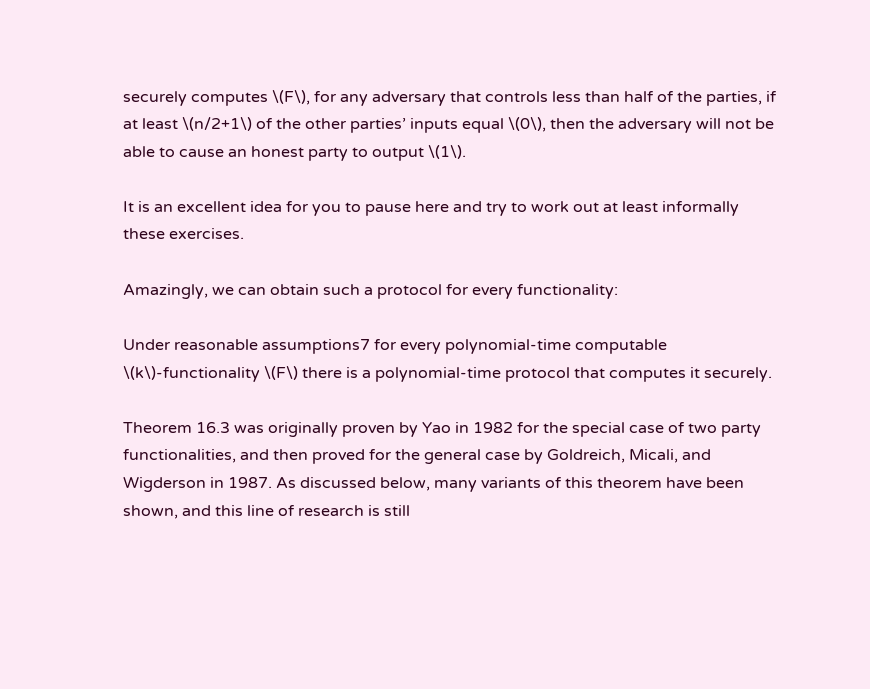securely computes \(F\), for any adversary that controls less than half of the parties, if at least \(n/2+1\) of the other parties’ inputs equal \(0\), then the adversary will not be able to cause an honest party to output \(1\).

It is an excellent idea for you to pause here and try to work out at least informally these exercises.

Amazingly, we can obtain such a protocol for every functionality:

Under reasonable assumptions7 for every polynomial-time computable \(k\)-functionality \(F\) there is a polynomial-time protocol that computes it securely.

Theorem 16.3 was originally proven by Yao in 1982 for the special case of two party functionalities, and then proved for the general case by Goldreich, Micali, and Wigderson in 1987. As discussed below, many variants of this theorem have been shown, and this line of research is still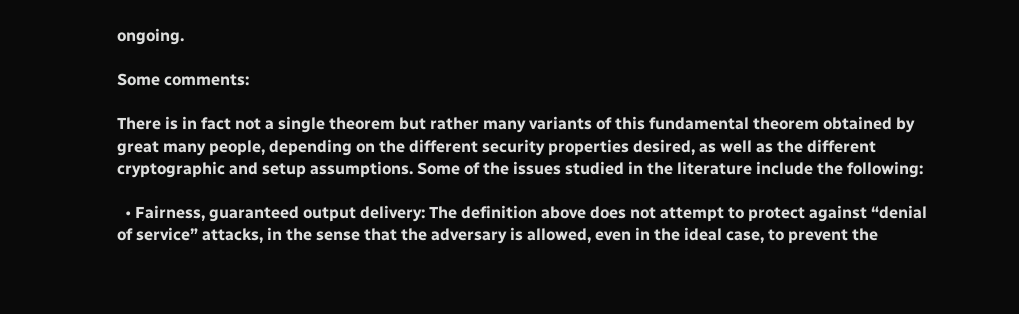ongoing.

Some comments:

There is in fact not a single theorem but rather many variants of this fundamental theorem obtained by great many people, depending on the different security properties desired, as well as the different cryptographic and setup assumptions. Some of the issues studied in the literature include the following:

  • Fairness, guaranteed output delivery: The definition above does not attempt to protect against “denial of service” attacks, in the sense that the adversary is allowed, even in the ideal case, to prevent the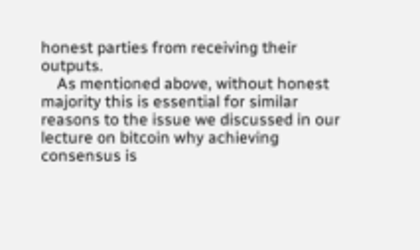honest parties from receiving their outputs.
    As mentioned above, without honest majority this is essential for similar reasons to the issue we discussed in our lecture on bitcoin why achieving consensus is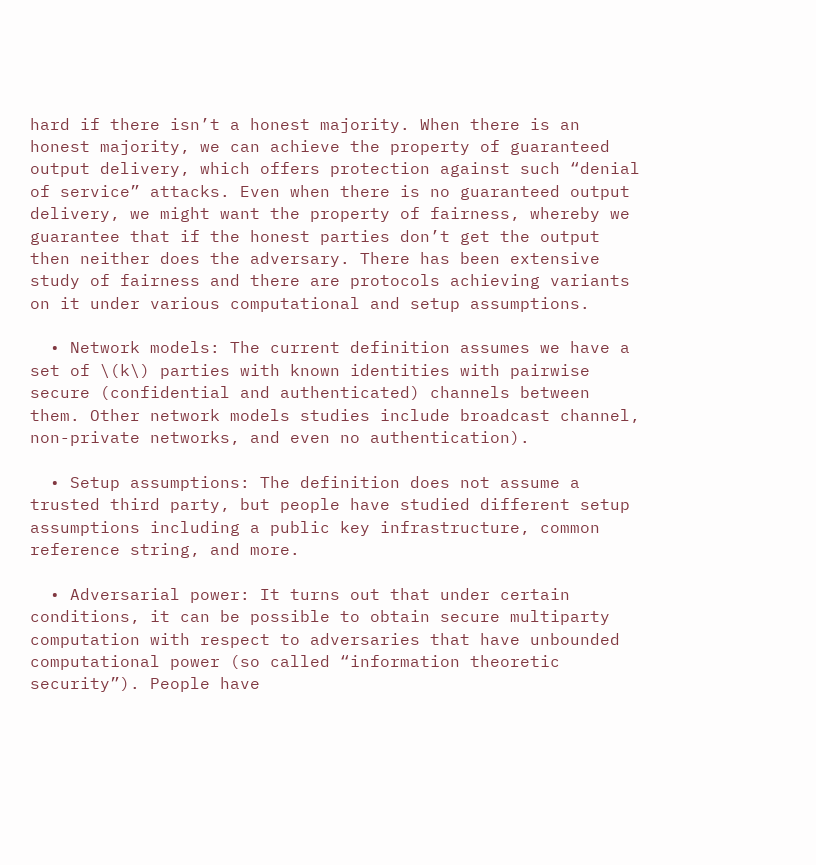hard if there isn’t a honest majority. When there is an honest majority, we can achieve the property of guaranteed output delivery, which offers protection against such “denial of service” attacks. Even when there is no guaranteed output delivery, we might want the property of fairness, whereby we guarantee that if the honest parties don’t get the output then neither does the adversary. There has been extensive study of fairness and there are protocols achieving variants on it under various computational and setup assumptions.

  • Network models: The current definition assumes we have a set of \(k\) parties with known identities with pairwise secure (confidential and authenticated) channels between them. Other network models studies include broadcast channel, non-private networks, and even no authentication).

  • Setup assumptions: The definition does not assume a trusted third party, but people have studied different setup assumptions including a public key infrastructure, common reference string, and more.

  • Adversarial power: It turns out that under certain conditions, it can be possible to obtain secure multiparty computation with respect to adversaries that have unbounded computational power (so called “information theoretic security”). People have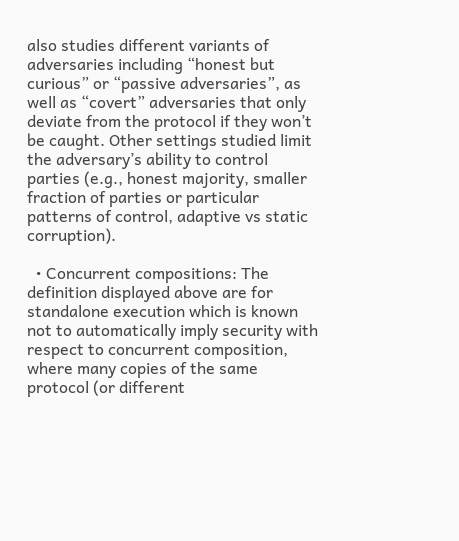also studies different variants of adversaries including “honest but curious” or “passive adversaries”, as well as “covert” adversaries that only deviate from the protocol if they won’t be caught. Other settings studied limit the adversary’s ability to control parties (e.g., honest majority, smaller fraction of parties or particular patterns of control, adaptive vs static corruption).

  • Concurrent compositions: The definition displayed above are for standalone execution which is known not to automatically imply security with respect to concurrent composition, where many copies of the same protocol (or different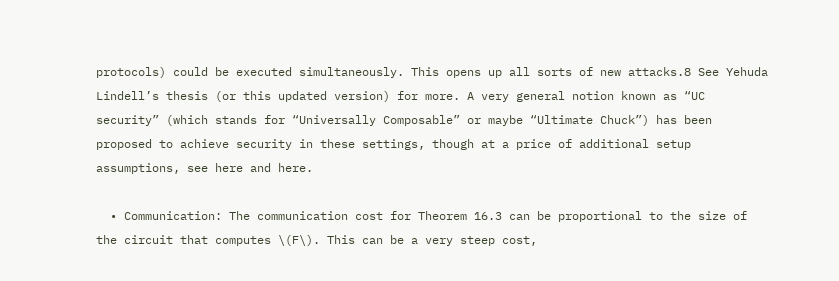protocols) could be executed simultaneously. This opens up all sorts of new attacks.8 See Yehuda Lindell’s thesis (or this updated version) for more. A very general notion known as “UC security” (which stands for “Universally Composable” or maybe “Ultimate Chuck”) has been proposed to achieve security in these settings, though at a price of additional setup assumptions, see here and here.

  • Communication: The communication cost for Theorem 16.3 can be proportional to the size of the circuit that computes \(F\). This can be a very steep cost,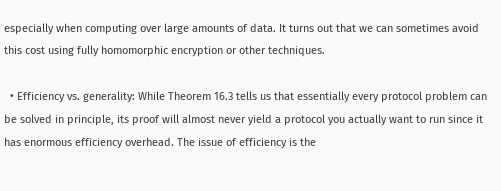especially when computing over large amounts of data. It turns out that we can sometimes avoid this cost using fully homomorphic encryption or other techniques.

  • Efficiency vs. generality: While Theorem 16.3 tells us that essentially every protocol problem can be solved in principle, its proof will almost never yield a protocol you actually want to run since it has enormous efficiency overhead. The issue of efficiency is the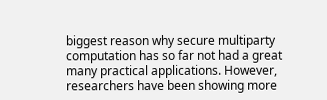biggest reason why secure multiparty computation has so far not had a great many practical applications. However, researchers have been showing more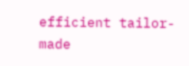efficient tailor-made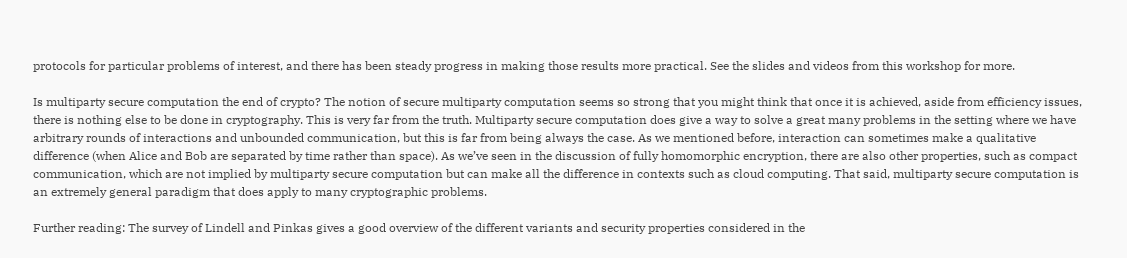protocols for particular problems of interest, and there has been steady progress in making those results more practical. See the slides and videos from this workshop for more.

Is multiparty secure computation the end of crypto? The notion of secure multiparty computation seems so strong that you might think that once it is achieved, aside from efficiency issues, there is nothing else to be done in cryptography. This is very far from the truth. Multiparty secure computation does give a way to solve a great many problems in the setting where we have arbitrary rounds of interactions and unbounded communication, but this is far from being always the case. As we mentioned before, interaction can sometimes make a qualitative difference (when Alice and Bob are separated by time rather than space). As we’ve seen in the discussion of fully homomorphic encryption, there are also other properties, such as compact communication, which are not implied by multiparty secure computation but can make all the difference in contexts such as cloud computing. That said, multiparty secure computation is an extremely general paradigm that does apply to many cryptographic problems.

Further reading: The survey of Lindell and Pinkas gives a good overview of the different variants and security properties considered in the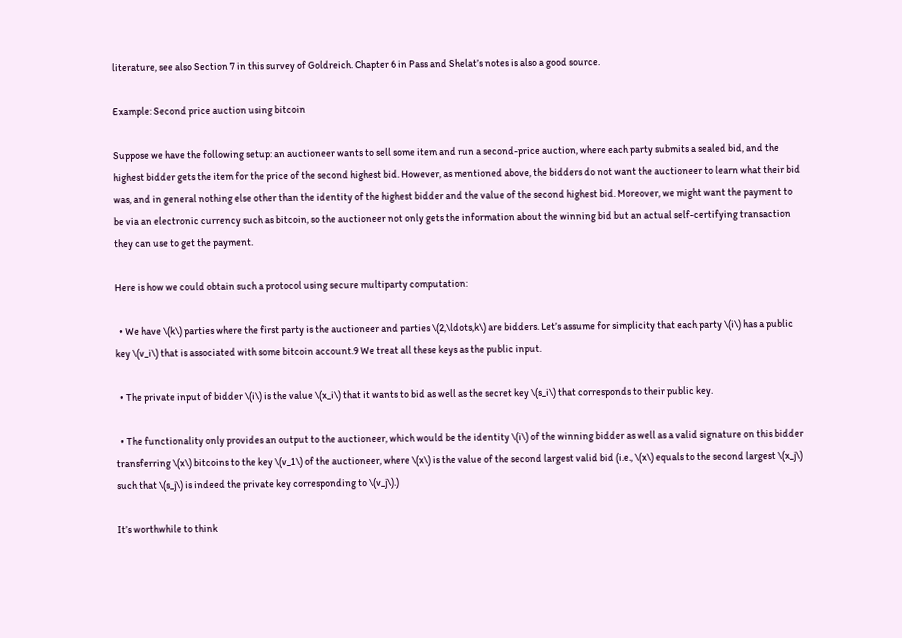literature, see also Section 7 in this survey of Goldreich. Chapter 6 in Pass and Shelat’s notes is also a good source.

Example: Second price auction using bitcoin

Suppose we have the following setup: an auctioneer wants to sell some item and run a second-price auction, where each party submits a sealed bid, and the highest bidder gets the item for the price of the second highest bid. However, as mentioned above, the bidders do not want the auctioneer to learn what their bid was, and in general nothing else other than the identity of the highest bidder and the value of the second highest bid. Moreover, we might want the payment to be via an electronic currency such as bitcoin, so the auctioneer not only gets the information about the winning bid but an actual self-certifying transaction they can use to get the payment.

Here is how we could obtain such a protocol using secure multiparty computation:

  • We have \(k\) parties where the first party is the auctioneer and parties \(2,\ldots,k\) are bidders. Let’s assume for simplicity that each party \(i\) has a public key \(v_i\) that is associated with some bitcoin account.9 We treat all these keys as the public input.

  • The private input of bidder \(i\) is the value \(x_i\) that it wants to bid as well as the secret key \(s_i\) that corresponds to their public key.

  • The functionality only provides an output to the auctioneer, which would be the identity \(i\) of the winning bidder as well as a valid signature on this bidder transferring \(x\) bitcoins to the key \(v_1\) of the auctioneer, where \(x\) is the value of the second largest valid bid (i.e., \(x\) equals to the second largest \(x_j\) such that \(s_j\) is indeed the private key corresponding to \(v_j\).)

It’s worthwhile to think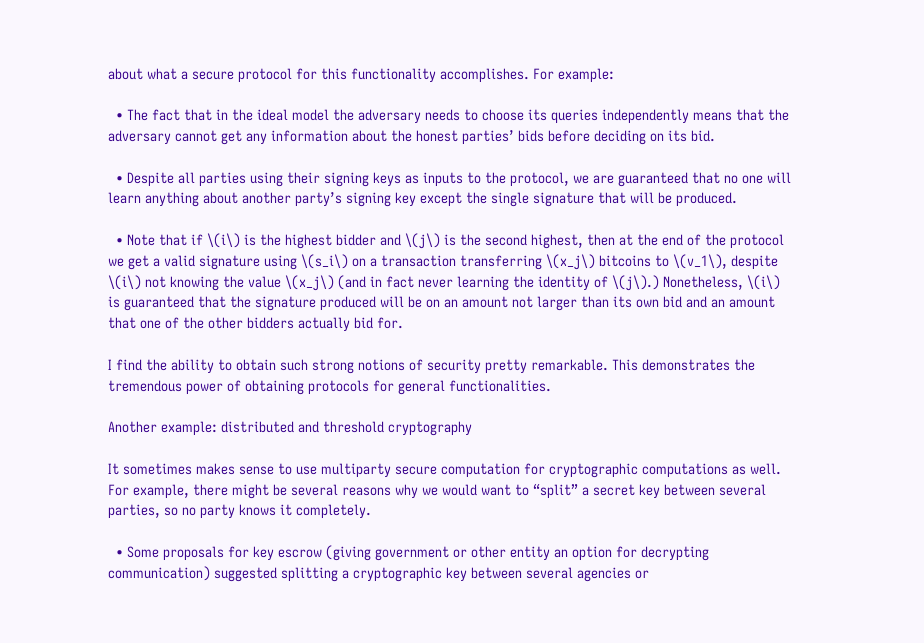about what a secure protocol for this functionality accomplishes. For example:

  • The fact that in the ideal model the adversary needs to choose its queries independently means that the adversary cannot get any information about the honest parties’ bids before deciding on its bid.

  • Despite all parties using their signing keys as inputs to the protocol, we are guaranteed that no one will learn anything about another party’s signing key except the single signature that will be produced.

  • Note that if \(i\) is the highest bidder and \(j\) is the second highest, then at the end of the protocol we get a valid signature using \(s_i\) on a transaction transferring \(x_j\) bitcoins to \(v_1\), despite \(i\) not knowing the value \(x_j\) (and in fact never learning the identity of \(j\).) Nonetheless, \(i\) is guaranteed that the signature produced will be on an amount not larger than its own bid and an amount that one of the other bidders actually bid for.

I find the ability to obtain such strong notions of security pretty remarkable. This demonstrates the tremendous power of obtaining protocols for general functionalities.

Another example: distributed and threshold cryptography

It sometimes makes sense to use multiparty secure computation for cryptographic computations as well. For example, there might be several reasons why we would want to “split” a secret key between several parties, so no party knows it completely.

  • Some proposals for key escrow (giving government or other entity an option for decrypting communication) suggested splitting a cryptographic key between several agencies or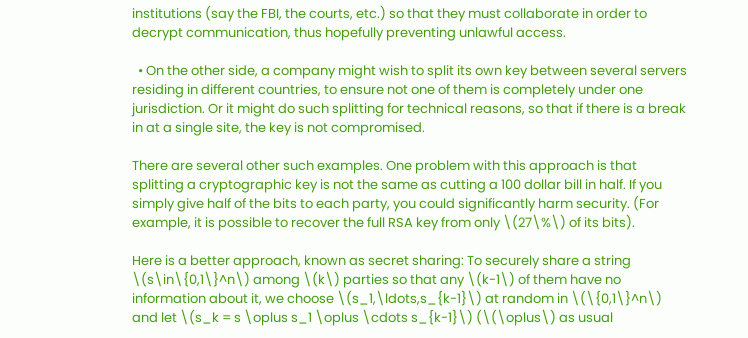institutions (say the FBI, the courts, etc.) so that they must collaborate in order to decrypt communication, thus hopefully preventing unlawful access.

  • On the other side, a company might wish to split its own key between several servers residing in different countries, to ensure not one of them is completely under one jurisdiction. Or it might do such splitting for technical reasons, so that if there is a break in at a single site, the key is not compromised.

There are several other such examples. One problem with this approach is that splitting a cryptographic key is not the same as cutting a 100 dollar bill in half. If you simply give half of the bits to each party, you could significantly harm security. (For example, it is possible to recover the full RSA key from only \(27\%\) of its bits).

Here is a better approach, known as secret sharing: To securely share a string \(s\in\{0,1\}^n\) among \(k\) parties so that any \(k-1\) of them have no information about it, we choose \(s_1,\ldots,s_{k-1}\) at random in \(\{0,1\}^n\) and let \(s_k = s \oplus s_1 \oplus \cdots s_{k-1}\) (\(\oplus\) as usual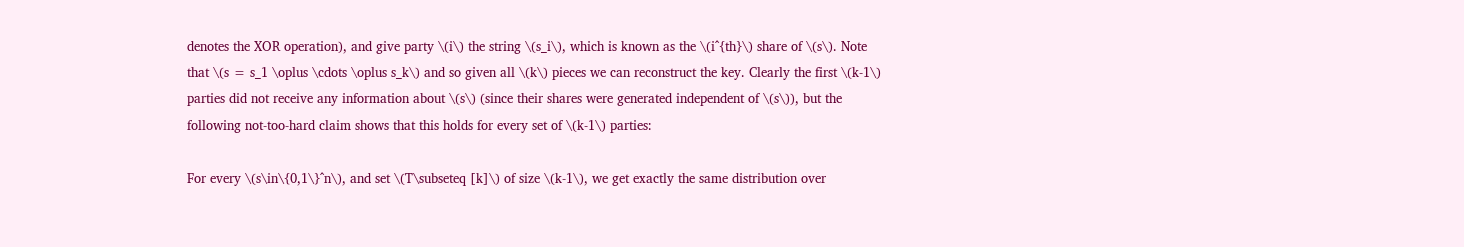denotes the XOR operation), and give party \(i\) the string \(s_i\), which is known as the \(i^{th}\) share of \(s\). Note that \(s = s_1 \oplus \cdots \oplus s_k\) and so given all \(k\) pieces we can reconstruct the key. Clearly the first \(k-1\) parties did not receive any information about \(s\) (since their shares were generated independent of \(s\)), but the following not-too-hard claim shows that this holds for every set of \(k-1\) parties:

For every \(s\in\{0,1\}^n\), and set \(T\subseteq [k]\) of size \(k-1\), we get exactly the same distribution over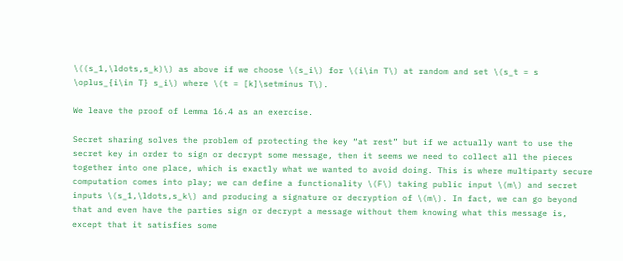\((s_1,\ldots,s_k)\) as above if we choose \(s_i\) for \(i\in T\) at random and set \(s_t = s \oplus_{i\in T} s_i\) where \(t = [k]\setminus T\).

We leave the proof of Lemma 16.4 as an exercise.

Secret sharing solves the problem of protecting the key “at rest” but if we actually want to use the secret key in order to sign or decrypt some message, then it seems we need to collect all the pieces together into one place, which is exactly what we wanted to avoid doing. This is where multiparty secure computation comes into play; we can define a functionality \(F\) taking public input \(m\) and secret inputs \(s_1,\ldots,s_k\) and producing a signature or decryption of \(m\). In fact, we can go beyond that and even have the parties sign or decrypt a message without them knowing what this message is, except that it satisfies some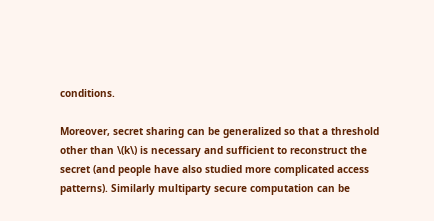conditions.

Moreover, secret sharing can be generalized so that a threshold other than \(k\) is necessary and sufficient to reconstruct the secret (and people have also studied more complicated access patterns). Similarly multiparty secure computation can be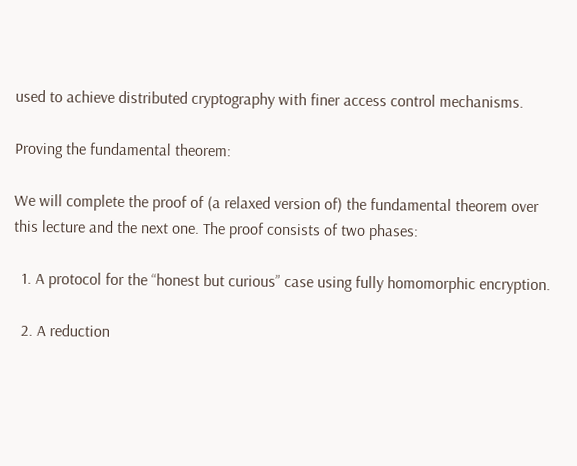used to achieve distributed cryptography with finer access control mechanisms.

Proving the fundamental theorem:

We will complete the proof of (a relaxed version of) the fundamental theorem over this lecture and the next one. The proof consists of two phases:

  1. A protocol for the “honest but curious” case using fully homomorphic encryption.

  2. A reduction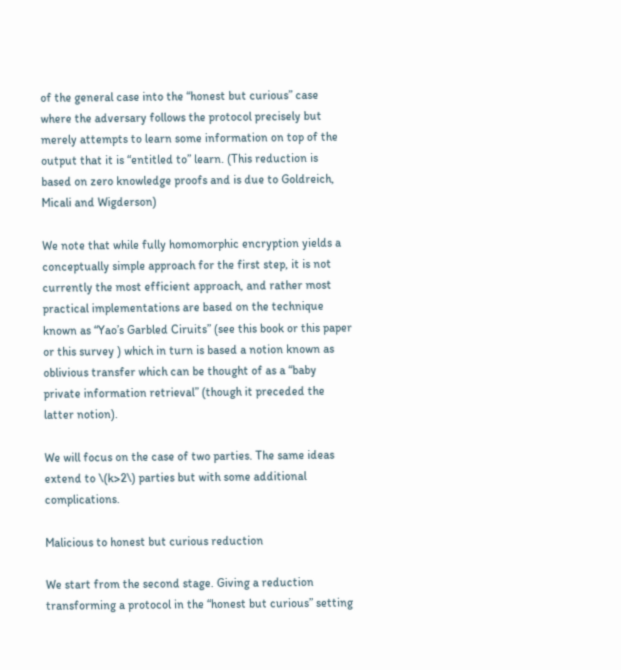of the general case into the “honest but curious” case where the adversary follows the protocol precisely but merely attempts to learn some information on top of the output that it is “entitled to” learn. (This reduction is based on zero knowledge proofs and is due to Goldreich, Micali and Wigderson)

We note that while fully homomorphic encryption yields a conceptually simple approach for the first step, it is not currently the most efficient approach, and rather most practical implementations are based on the technique known as “Yao’s Garbled Ciruits” (see this book or this paper or this survey ) which in turn is based a notion known as oblivious transfer which can be thought of as a “baby private information retrieval” (though it preceded the latter notion).

We will focus on the case of two parties. The same ideas extend to \(k>2\) parties but with some additional complications.

Malicious to honest but curious reduction

We start from the second stage. Giving a reduction transforming a protocol in the “honest but curious” setting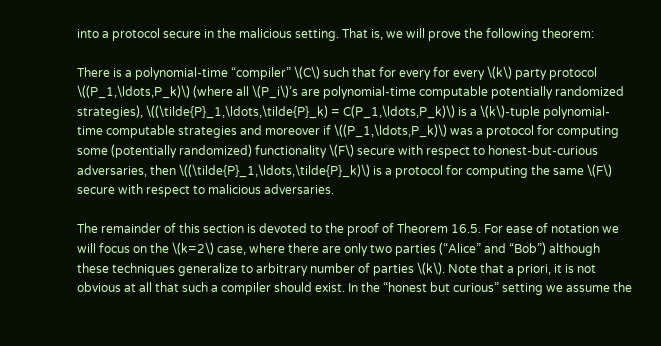into a protocol secure in the malicious setting. That is, we will prove the following theorem:

There is a polynomial-time “compiler” \(C\) such that for every for every \(k\) party protocol \((P_1,\ldots,P_k)\) (where all \(P_i\)’s are polynomial-time computable potentially randomized strategies), \((\tilde{P}_1,\ldots,\tilde{P}_k) = C(P_1,\ldots,P_k)\) is a \(k\)-tuple polynomial-time computable strategies and moreover if \((P_1,\ldots,P_k)\) was a protocol for computing some (potentially randomized) functionality \(F\) secure with respect to honest-but-curious adversaries, then \((\tilde{P}_1,\ldots,\tilde{P}_k)\) is a protocol for computing the same \(F\) secure with respect to malicious adversaries.

The remainder of this section is devoted to the proof of Theorem 16.5. For ease of notation we will focus on the \(k=2\) case, where there are only two parties (“Alice” and “Bob”) although these techniques generalize to arbitrary number of parties \(k\). Note that a priori, it is not obvious at all that such a compiler should exist. In the “honest but curious” setting we assume the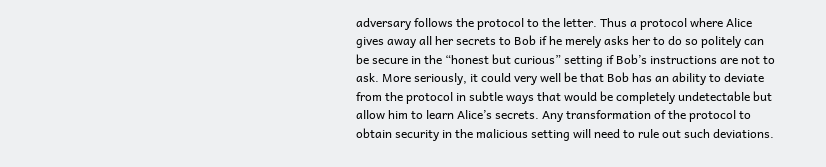adversary follows the protocol to the letter. Thus a protocol where Alice gives away all her secrets to Bob if he merely asks her to do so politely can be secure in the “honest but curious” setting if Bob’s instructions are not to ask. More seriously, it could very well be that Bob has an ability to deviate from the protocol in subtle ways that would be completely undetectable but allow him to learn Alice’s secrets. Any transformation of the protocol to obtain security in the malicious setting will need to rule out such deviations.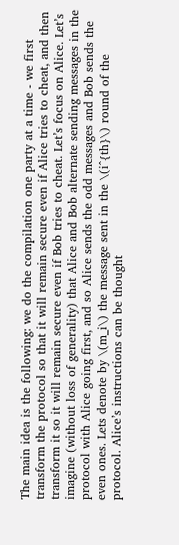The main idea is the following: we do the compilation one party at a time - we first transform the protocol so that it will remain secure even if Alice tries to cheat, and then transform it so it will remain secure even if Bob tries to cheat. Let’s focus on Alice. Let’s imagine (without loss of generality) that Alice and Bob alternate sending messages in the protocol with Alice going first, and so Alice sends the odd messages and Bob sends the even ones. Lets denote by \(m_i\) the message sent in the \(i^{th}\) round of the protocol. Alice’s instructions can be thought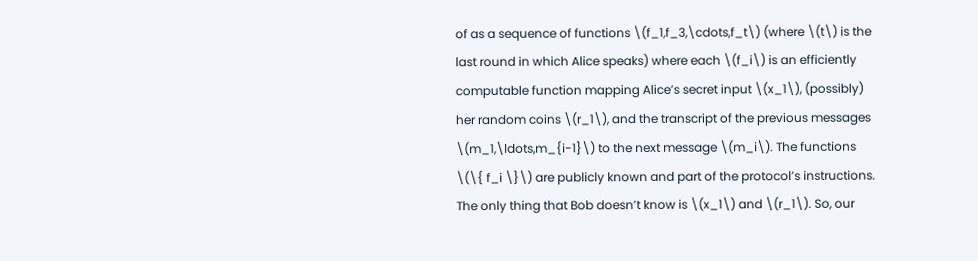of as a sequence of functions \(f_1,f_3,\cdots,f_t\) (where \(t\) is the last round in which Alice speaks) where each \(f_i\) is an efficiently computable function mapping Alice’s secret input \(x_1\), (possibly) her random coins \(r_1\), and the transcript of the previous messages \(m_1,\ldots,m_{i-1}\) to the next message \(m_i\). The functions \(\{ f_i \}\) are publicly known and part of the protocol’s instructions. The only thing that Bob doesn’t know is \(x_1\) and \(r_1\). So, our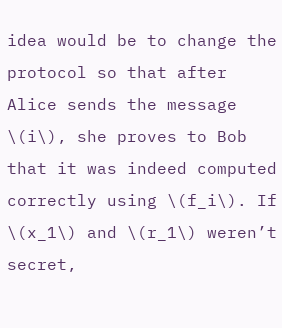idea would be to change the protocol so that after Alice sends the message \(i\), she proves to Bob that it was indeed computed correctly using \(f_i\). If \(x_1\) and \(r_1\) weren’t secret,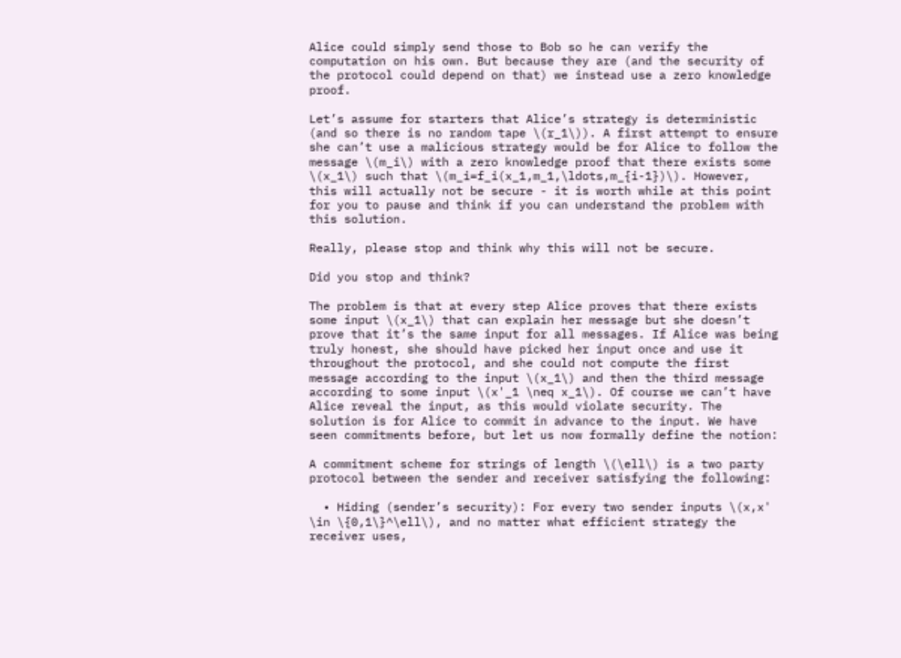Alice could simply send those to Bob so he can verify the computation on his own. But because they are (and the security of the protocol could depend on that) we instead use a zero knowledge proof.

Let’s assume for starters that Alice’s strategy is deterministic (and so there is no random tape \(r_1\)). A first attempt to ensure she can’t use a malicious strategy would be for Alice to follow the message \(m_i\) with a zero knowledge proof that there exists some \(x_1\) such that \(m_i=f_i(x_1,m_1,\ldots,m_{i-1})\). However, this will actually not be secure - it is worth while at this point for you to pause and think if you can understand the problem with this solution.

Really, please stop and think why this will not be secure.

Did you stop and think?

The problem is that at every step Alice proves that there exists some input \(x_1\) that can explain her message but she doesn’t prove that it’s the same input for all messages. If Alice was being truly honest, she should have picked her input once and use it throughout the protocol, and she could not compute the first message according to the input \(x_1\) and then the third message according to some input \(x'_1 \neq x_1\). Of course we can’t have Alice reveal the input, as this would violate security. The solution is for Alice to commit in advance to the input. We have seen commitments before, but let us now formally define the notion:

A commitment scheme for strings of length \(\ell\) is a two party protocol between the sender and receiver satisfying the following:

  • Hiding (sender’s security): For every two sender inputs \(x,x' \in \{0,1\}^\ell\), and no matter what efficient strategy the receiver uses,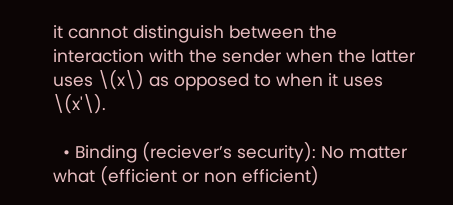it cannot distinguish between the interaction with the sender when the latter uses \(x\) as opposed to when it uses \(x'\).

  • Binding (reciever’s security): No matter what (efficient or non efficient)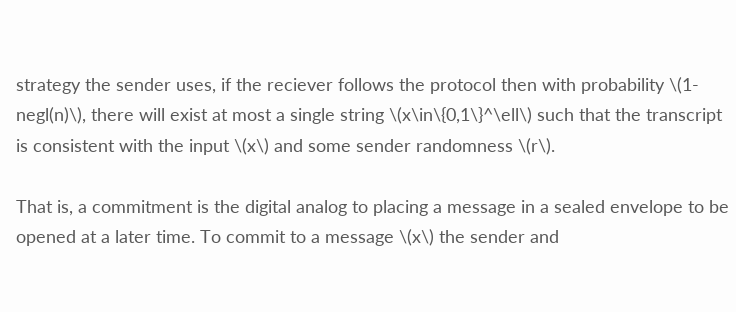strategy the sender uses, if the reciever follows the protocol then with probability \(1-negl(n)\), there will exist at most a single string \(x\in\{0,1\}^\ell\) such that the transcript is consistent with the input \(x\) and some sender randomness \(r\).

That is, a commitment is the digital analog to placing a message in a sealed envelope to be opened at a later time. To commit to a message \(x\) the sender and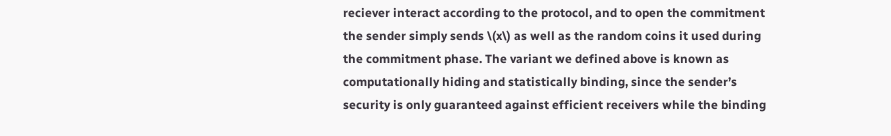reciever interact according to the protocol, and to open the commitment the sender simply sends \(x\) as well as the random coins it used during the commitment phase. The variant we defined above is known as computationally hiding and statistically binding, since the sender’s security is only guaranteed against efficient receivers while the binding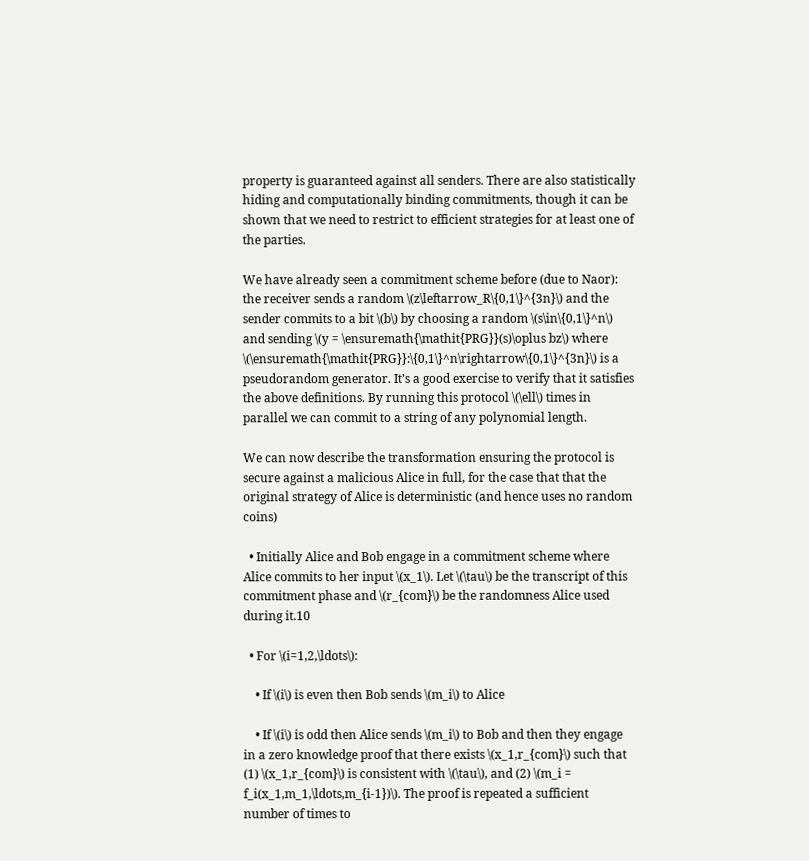property is guaranteed against all senders. There are also statistically hiding and computationally binding commitments, though it can be shown that we need to restrict to efficient strategies for at least one of the parties.

We have already seen a commitment scheme before (due to Naor): the receiver sends a random \(z\leftarrow_R\{0,1\}^{3n}\) and the sender commits to a bit \(b\) by choosing a random \(s\in\{0,1\}^n\) and sending \(y = \ensuremath{\mathit{PRG}}(s)\oplus bz\) where \(\ensuremath{\mathit{PRG}}:\{0,1\}^n\rightarrow\{0,1\}^{3n}\) is a pseudorandom generator. It’s a good exercise to verify that it satisfies the above definitions. By running this protocol \(\ell\) times in parallel we can commit to a string of any polynomial length.

We can now describe the transformation ensuring the protocol is secure against a malicious Alice in full, for the case that that the original strategy of Alice is deterministic (and hence uses no random coins)

  • Initially Alice and Bob engage in a commitment scheme where Alice commits to her input \(x_1\). Let \(\tau\) be the transcript of this commitment phase and \(r_{com}\) be the randomness Alice used during it.10

  • For \(i=1,2,\ldots\):

    • If \(i\) is even then Bob sends \(m_i\) to Alice

    • If \(i\) is odd then Alice sends \(m_i\) to Bob and then they engage in a zero knowledge proof that there exists \(x_1,r_{com}\) such that (1) \(x_1,r_{com}\) is consistent with \(\tau\), and (2) \(m_i = f_i(x_1,m_1,\ldots,m_{i-1})\). The proof is repeated a sufficient number of times to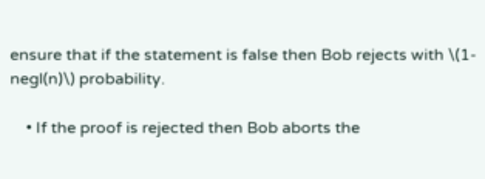ensure that if the statement is false then Bob rejects with \(1-negl(n)\) probability.

    • If the proof is rejected then Bob aborts the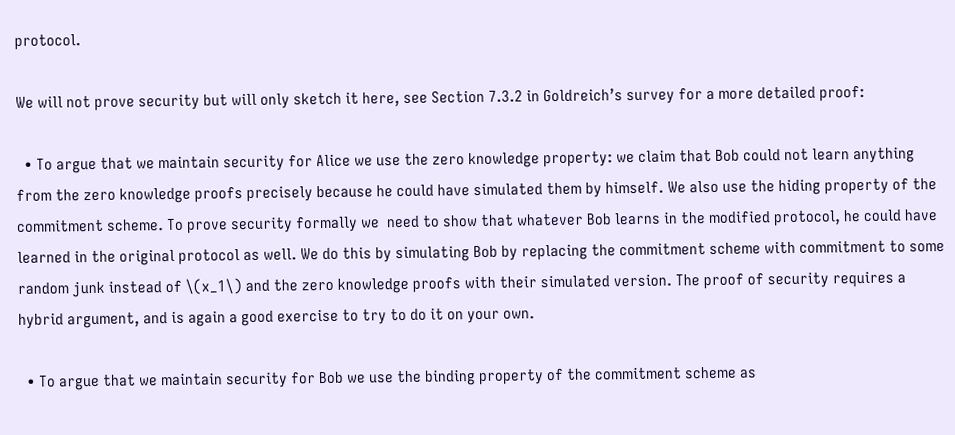protocol.

We will not prove security but will only sketch it here, see Section 7.3.2 in Goldreich’s survey for a more detailed proof:

  • To argue that we maintain security for Alice we use the zero knowledge property: we claim that Bob could not learn anything from the zero knowledge proofs precisely because he could have simulated them by himself. We also use the hiding property of the commitment scheme. To prove security formally we  need to show that whatever Bob learns in the modified protocol, he could have learned in the original protocol as well. We do this by simulating Bob by replacing the commitment scheme with commitment to some random junk instead of \(x_1\) and the zero knowledge proofs with their simulated version. The proof of security requires a hybrid argument, and is again a good exercise to try to do it on your own.

  • To argue that we maintain security for Bob we use the binding property of the commitment scheme as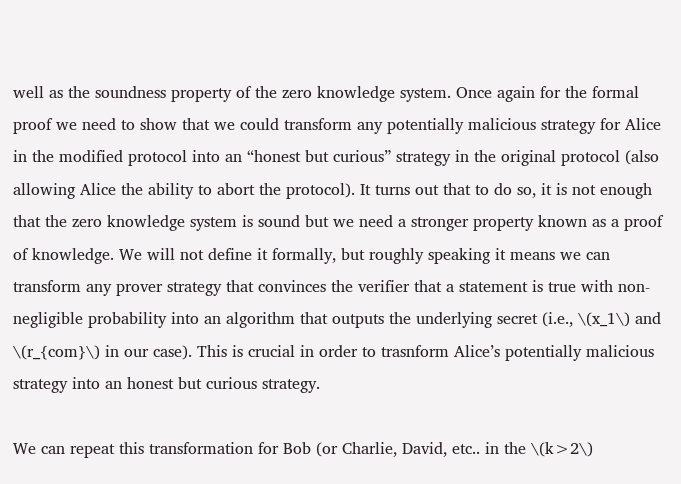well as the soundness property of the zero knowledge system. Once again for the formal proof we need to show that we could transform any potentially malicious strategy for Alice in the modified protocol into an “honest but curious” strategy in the original protocol (also allowing Alice the ability to abort the protocol). It turns out that to do so, it is not enough that the zero knowledge system is sound but we need a stronger property known as a proof of knowledge. We will not define it formally, but roughly speaking it means we can transform any prover strategy that convinces the verifier that a statement is true with non-negligible probability into an algorithm that outputs the underlying secret (i.e., \(x_1\) and \(r_{com}\) in our case). This is crucial in order to trasnform Alice’s potentially malicious strategy into an honest but curious strategy.

We can repeat this transformation for Bob (or Charlie, David, etc.. in the \(k>2\)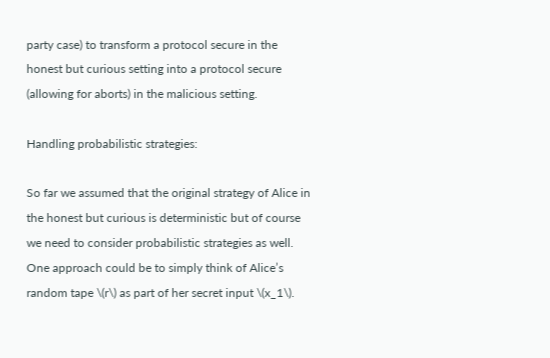party case) to transform a protocol secure in the honest but curious setting into a protocol secure (allowing for aborts) in the malicious setting.

Handling probabilistic strategies:

So far we assumed that the original strategy of Alice in the honest but curious is deterministic but of course we need to consider probabilistic strategies as well. One approach could be to simply think of Alice’s random tape \(r\) as part of her secret input \(x_1\).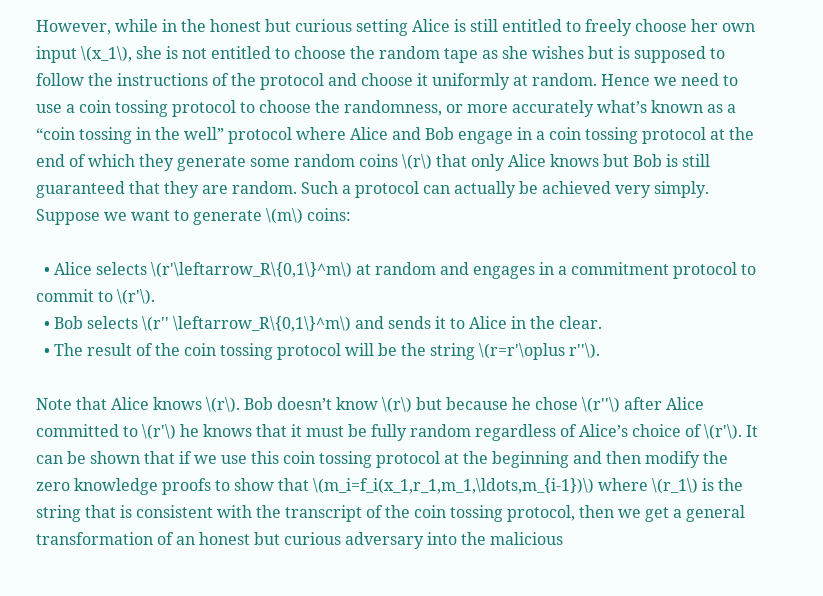However, while in the honest but curious setting Alice is still entitled to freely choose her own input \(x_1\), she is not entitled to choose the random tape as she wishes but is supposed to follow the instructions of the protocol and choose it uniformly at random. Hence we need to use a coin tossing protocol to choose the randomness, or more accurately what’s known as a “coin tossing in the well” protocol where Alice and Bob engage in a coin tossing protocol at the end of which they generate some random coins \(r\) that only Alice knows but Bob is still guaranteed that they are random. Such a protocol can actually be achieved very simply. Suppose we want to generate \(m\) coins:

  • Alice selects \(r'\leftarrow_R\{0,1\}^m\) at random and engages in a commitment protocol to commit to \(r'\).
  • Bob selects \(r'' \leftarrow_R\{0,1\}^m\) and sends it to Alice in the clear.
  • The result of the coin tossing protocol will be the string \(r=r'\oplus r''\).

Note that Alice knows \(r\). Bob doesn’t know \(r\) but because he chose \(r''\) after Alice committed to \(r'\) he knows that it must be fully random regardless of Alice’s choice of \(r'\). It can be shown that if we use this coin tossing protocol at the beginning and then modify the zero knowledge proofs to show that \(m_i=f_i(x_1,r_1,m_1,\ldots,m_{i-1})\) where \(r_1\) is the string that is consistent with the transcript of the coin tossing protocol, then we get a general transformation of an honest but curious adversary into the malicious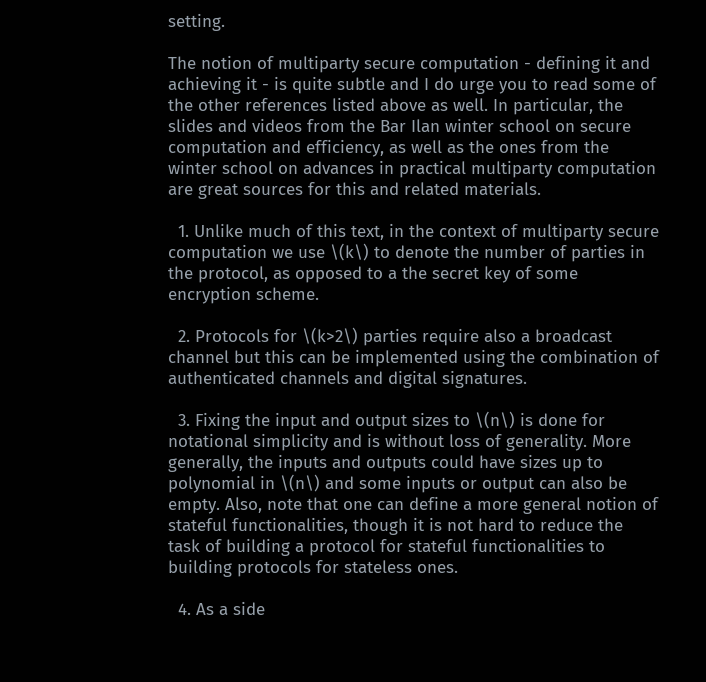setting.

The notion of multiparty secure computation - defining it and achieving it - is quite subtle and I do urge you to read some of the other references listed above as well. In particular, the slides and videos from the Bar Ilan winter school on secure computation and efficiency, as well as the ones from the winter school on advances in practical multiparty computation are great sources for this and related materials.

  1. Unlike much of this text, in the context of multiparty secure computation we use \(k\) to denote the number of parties in the protocol, as opposed to a the secret key of some encryption scheme.

  2. Protocols for \(k>2\) parties require also a broadcast channel but this can be implemented using the combination of authenticated channels and digital signatures.

  3. Fixing the input and output sizes to \(n\) is done for notational simplicity and is without loss of generality. More generally, the inputs and outputs could have sizes up to polynomial in \(n\) and some inputs or output can also be empty. Also, note that one can define a more general notion of stateful functionalities, though it is not hard to reduce the task of building a protocol for stateful functionalities to building protocols for stateless ones.

  4. As a side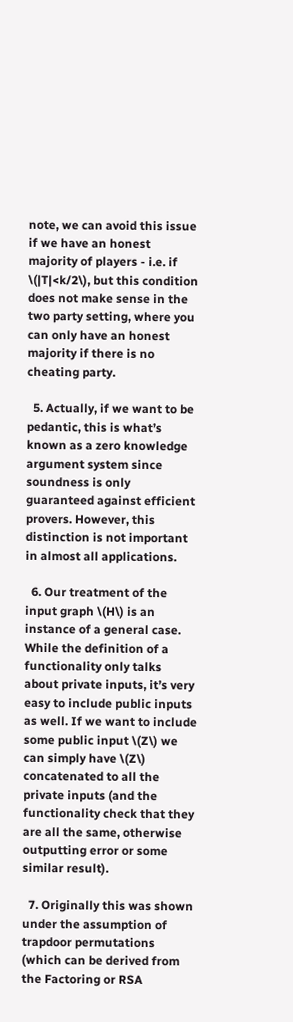note, we can avoid this issue if we have an honest majority of players - i.e. if \(|T|<k/2\), but this condition does not make sense in the two party setting, where you can only have an honest majority if there is no cheating party.

  5. Actually, if we want to be pedantic, this is what’s known as a zero knowledge argument system since soundness is only guaranteed against efficient provers. However, this distinction is not important in almost all applications.

  6. Our treatment of the input graph \(H\) is an instance of a general case. While the definition of a functionality only talks about private inputs, it’s very easy to include public inputs as well. If we want to include some public input \(Z\) we can simply have \(Z\) concatenated to all the private inputs (and the functionality check that they are all the same, otherwise outputting error or some similar result).

  7. Originally this was shown under the assumption of trapdoor permutations (which can be derived from the Factoring or RSA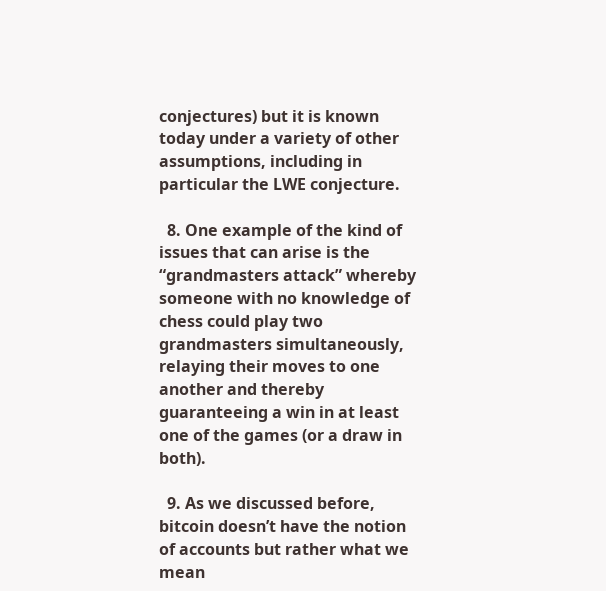conjectures) but it is known today under a variety of other assumptions, including in particular the LWE conjecture.

  8. One example of the kind of issues that can arise is the “grandmasters attack” whereby someone with no knowledge of chess could play two grandmasters simultaneously, relaying their moves to one another and thereby guaranteeing a win in at least one of the games (or a draw in both).

  9. As we discussed before, bitcoin doesn’t have the notion of accounts but rather what we mean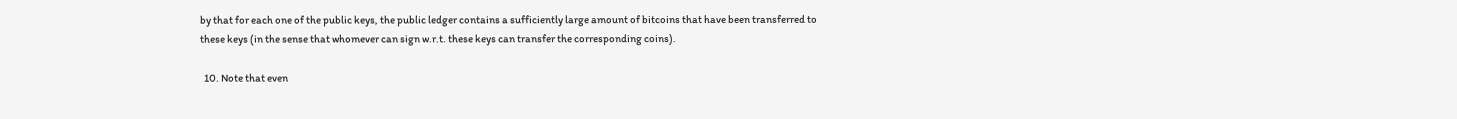by that for each one of the public keys, the public ledger contains a sufficiently large amount of bitcoins that have been transferred to these keys (in the sense that whomever can sign w.r.t. these keys can transfer the corresponding coins).

  10. Note that even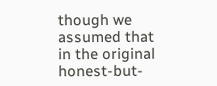though we assumed that in the original honest-but-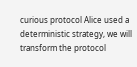curious protocol Alice used a deterministic strategy, we will transform the protocol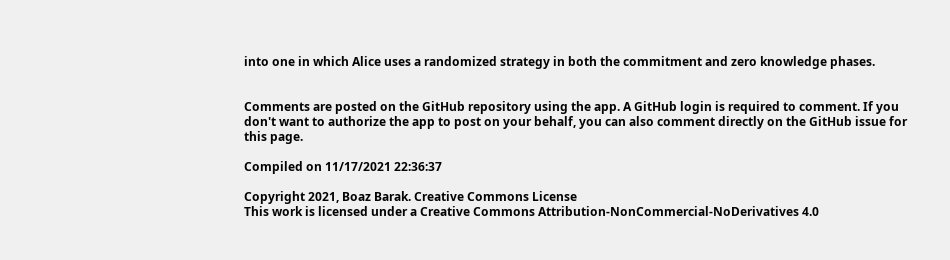into one in which Alice uses a randomized strategy in both the commitment and zero knowledge phases.


Comments are posted on the GitHub repository using the app. A GitHub login is required to comment. If you don't want to authorize the app to post on your behalf, you can also comment directly on the GitHub issue for this page.

Compiled on 11/17/2021 22:36:37

Copyright 2021, Boaz Barak. Creative Commons License
This work is licensed under a Creative Commons Attribution-NonCommercial-NoDerivatives 4.0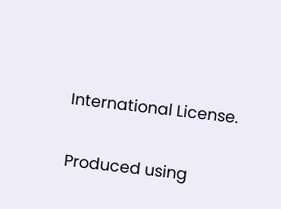International License.

Produced using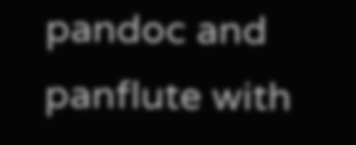pandoc and panflute with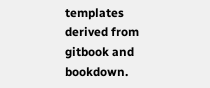templates derived from gitbook and bookdown.